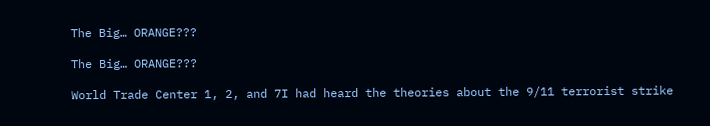The Big… ORANGE???

The Big… ORANGE???

World Trade Center 1, 2, and 7I had heard the theories about the 9/11 terrorist strike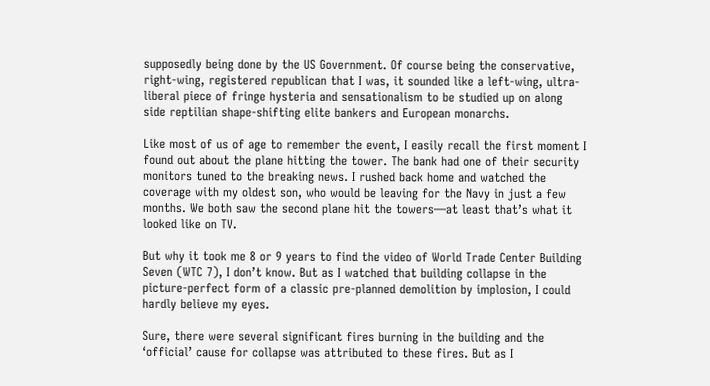supposedly being done by the US Government. Of course being the conservative, right-wing, registered republican that I was, it sounded like a left-wing, ultra-liberal piece of fringe hysteria and sensationalism to be studied up on along side reptilian shape-shifting elite bankers and European monarchs.

Like most of us of age to remember the event, I easily recall the first moment I found out about the plane hitting the tower. The bank had one of their security monitors tuned to the breaking news. I rushed back home and watched the coverage with my oldest son, who would be leaving for the Navy in just a few months. We both saw the second plane hit the towers—at least that’s what it looked like on TV.

But why it took me 8 or 9 years to find the video of World Trade Center Building Seven (WTC 7), I don’t know. But as I watched that building collapse in the picture-perfect form of a classic pre-planned demolition by implosion, I could hardly believe my eyes.

Sure, there were several significant fires burning in the building and the ‘official’ cause for collapse was attributed to these fires. But as I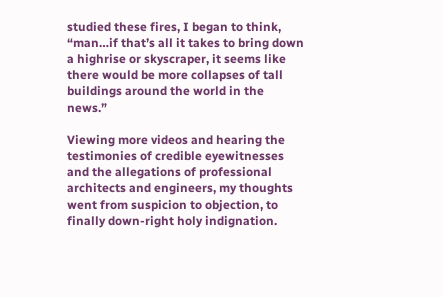studied these fires, I began to think, “man…if that’s all it takes to bring down a highrise or skyscraper, it seems like there would be more collapses of tall buildings around the world in the news.”

Viewing more videos and hearing the testimonies of credible eyewitnesses and the allegations of professional architects and engineers, my thoughts went from suspicion to objection, to finally down-right holy indignation.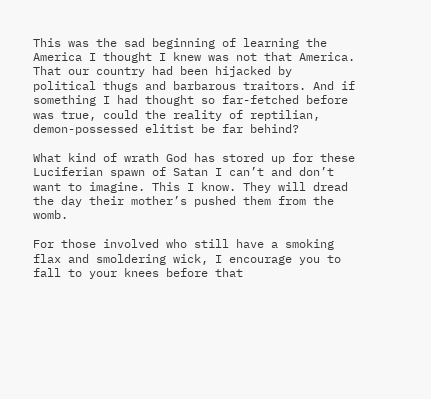This was the sad beginning of learning the America I thought I knew was not that America. That our country had been hijacked by political thugs and barbarous traitors. And if something I had thought so far-fetched before was true, could the reality of reptilian, demon-possessed elitist be far behind?

What kind of wrath God has stored up for these Luciferian spawn of Satan I can’t and don’t want to imagine. This I know. They will dread the day their mother’s pushed them from the womb.

For those involved who still have a smoking flax and smoldering wick, I encourage you to fall to your knees before that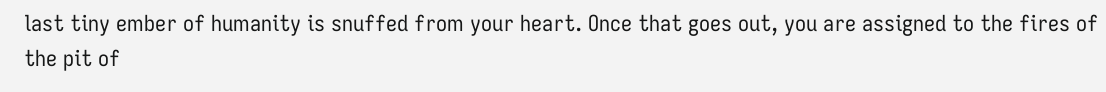last tiny ember of humanity is snuffed from your heart. Once that goes out, you are assigned to the fires of the pit of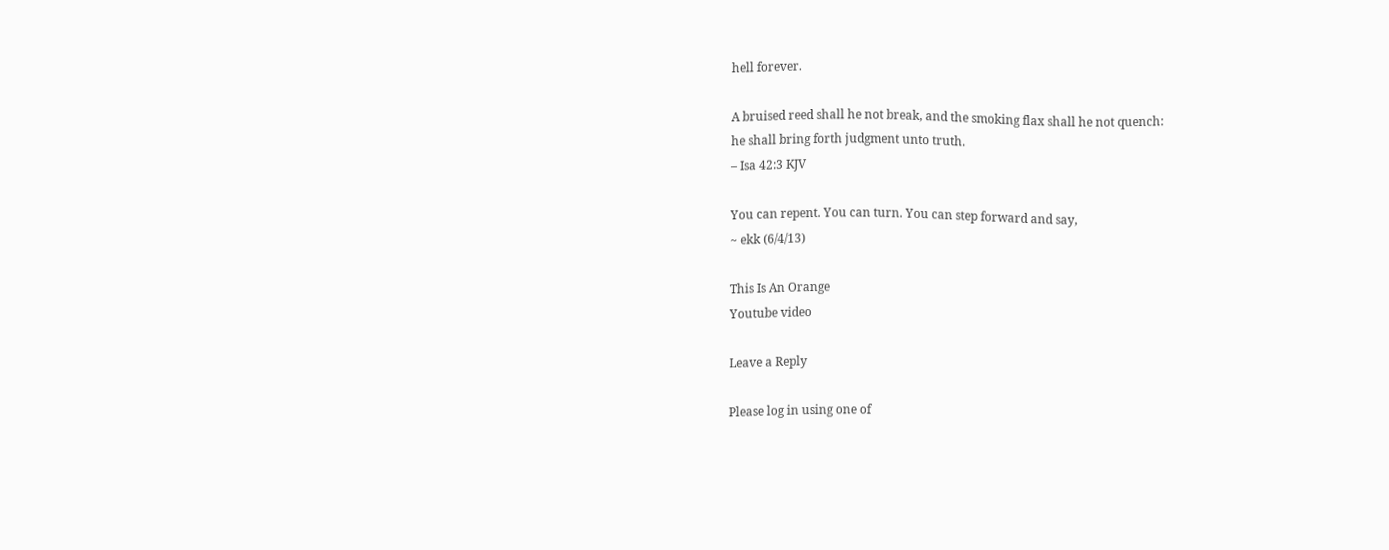hell forever.

A bruised reed shall he not break, and the smoking flax shall he not quench:
he shall bring forth judgment unto truth.
– Isa 42:3 KJV

You can repent. You can turn. You can step forward and say,
~ ekk (6/4/13)

This Is An Orange
Youtube video

Leave a Reply

Please log in using one of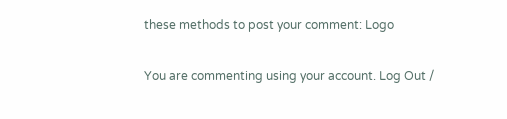these methods to post your comment: Logo

You are commenting using your account. Log Out /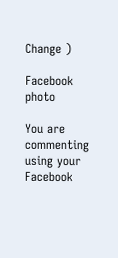Change )

Facebook photo

You are commenting using your Facebook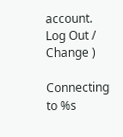account. Log Out /  Change )

Connecting to %s